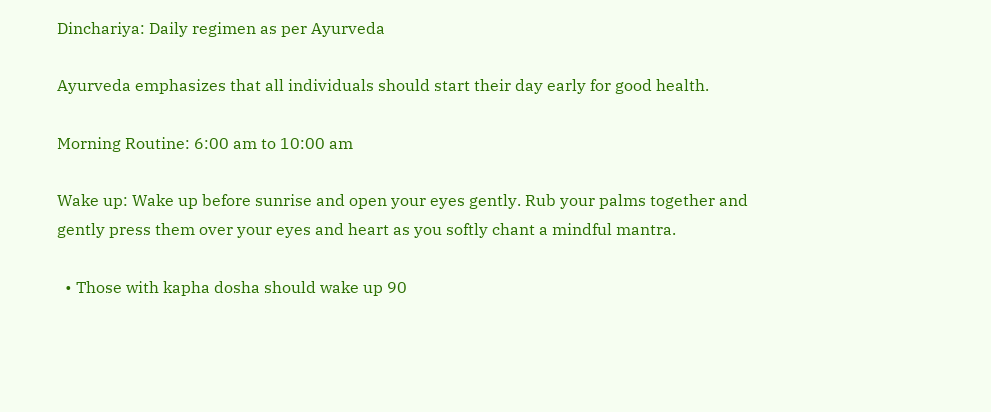Dinchariya: Daily regimen as per Ayurveda

Ayurveda emphasizes that all individuals should start their day early for good health.

Morning Routine: 6:00 am to 10:00 am

Wake up: Wake up before sunrise and open your eyes gently. Rub your palms together and gently press them over your eyes and heart as you softly chant a mindful mantra.

  • Those with kapha dosha should wake up 90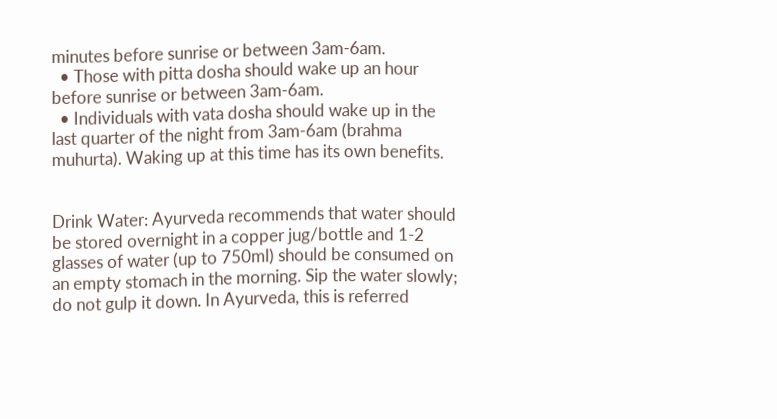minutes before sunrise or between 3am-6am.
  • Those with pitta dosha should wake up an hour before sunrise or between 3am-6am.
  • Individuals with vata dosha should wake up in the last quarter of the night from 3am-6am (brahma muhurta). Waking up at this time has its own benefits.


Drink Water: Ayurveda recommends that water should be stored overnight in a copper jug/bottle and 1-2 glasses of water (up to 750ml) should be consumed on an empty stomach in the morning. Sip the water slowly; do not gulp it down. In Ayurveda, this is referred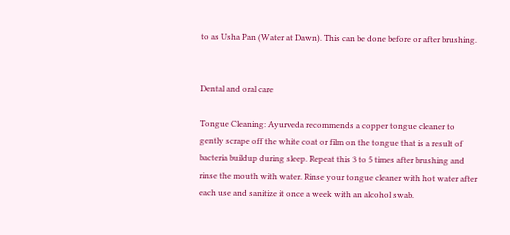to as Usha Pan (Water at Dawn). This can be done before or after brushing.


Dental and oral care

Tongue Cleaning: Ayurveda recommends a copper tongue cleaner to gently scrape off the white coat or film on the tongue that is a result of bacteria buildup during sleep. Repeat this 3 to 5 times after brushing and rinse the mouth with water. Rinse your tongue cleaner with hot water after each use and sanitize it once a week with an alcohol swab.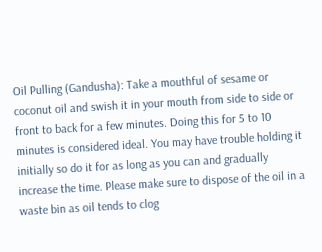Oil Pulling (Gandusha): Take a mouthful of sesame or coconut oil and swish it in your mouth from side to side or front to back for a few minutes. Doing this for 5 to 10 minutes is considered ideal. You may have trouble holding it initially so do it for as long as you can and gradually increase the time. Please make sure to dispose of the oil in a waste bin as oil tends to clog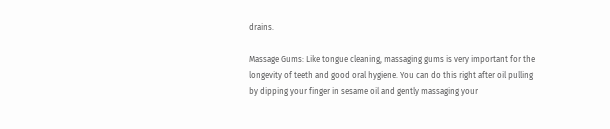drains.

Massage Gums: Like tongue cleaning, massaging gums is very important for the longevity of teeth and good oral hygiene. You can do this right after oil pulling by dipping your finger in sesame oil and gently massaging your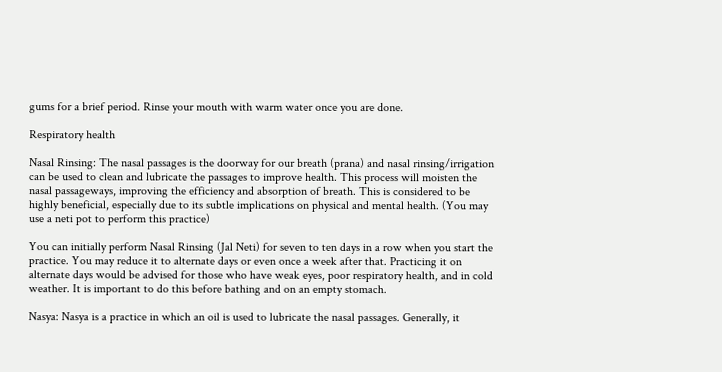gums for a brief period. Rinse your mouth with warm water once you are done.

Respiratory health

Nasal Rinsing: The nasal passages is the doorway for our breath (prana) and nasal rinsing/irrigation can be used to clean and lubricate the passages to improve health. This process will moisten the nasal passageways, improving the efficiency and absorption of breath. This is considered to be highly beneficial, especially due to its subtle implications on physical and mental health. (You may use a neti pot to perform this practice)

You can initially perform Nasal Rinsing (Jal Neti) for seven to ten days in a row when you start the practice. You may reduce it to alternate days or even once a week after that. Practicing it on alternate days would be advised for those who have weak eyes, poor respiratory health, and in cold weather. It is important to do this before bathing and on an empty stomach.

Nasya: Nasya is a practice in which an oil is used to lubricate the nasal passages. Generally, it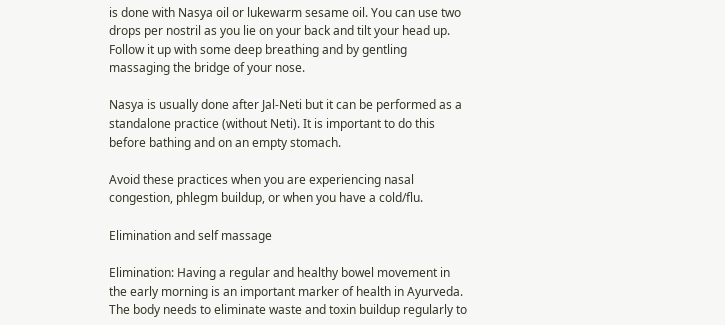is done with Nasya oil or lukewarm sesame oil. You can use two drops per nostril as you lie on your back and tilt your head up. Follow it up with some deep breathing and by gentling massaging the bridge of your nose.

Nasya is usually done after Jal-Neti but it can be performed as a standalone practice (without Neti). It is important to do this before bathing and on an empty stomach.

Avoid these practices when you are experiencing nasal congestion, phlegm buildup, or when you have a cold/flu.

Elimination and self massage

Elimination: Having a regular and healthy bowel movement in the early morning is an important marker of health in Ayurveda. The body needs to eliminate waste and toxin buildup regularly to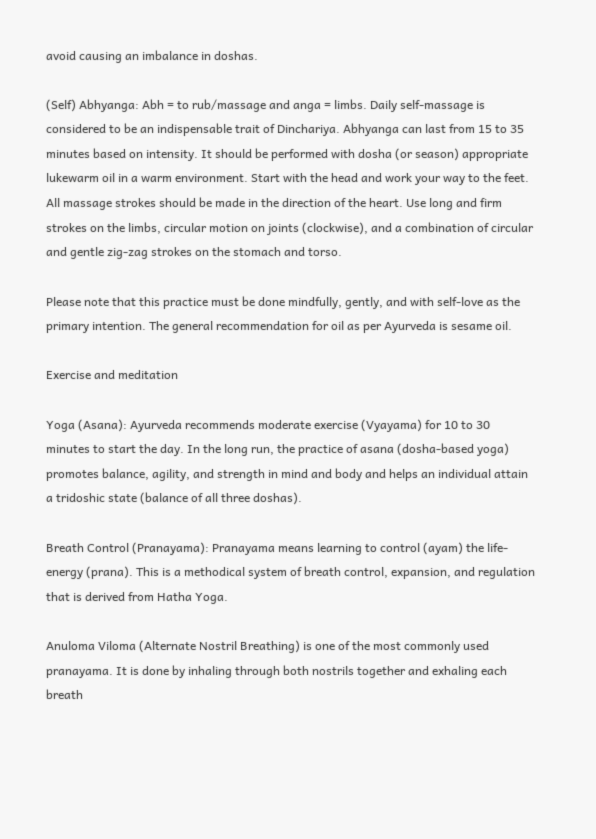avoid causing an imbalance in doshas.

(Self) Abhyanga: Abh = to rub/massage and anga = limbs. Daily self-massage is considered to be an indispensable trait of Dinchariya. Abhyanga can last from 15 to 35 minutes based on intensity. It should be performed with dosha (or season) appropriate lukewarm oil in a warm environment. Start with the head and work your way to the feet. All massage strokes should be made in the direction of the heart. Use long and firm strokes on the limbs, circular motion on joints (clockwise), and a combination of circular and gentle zig-zag strokes on the stomach and torso.

Please note that this practice must be done mindfully, gently, and with self-love as the primary intention. The general recommendation for oil as per Ayurveda is sesame oil.

Exercise and meditation

Yoga (Asana): Ayurveda recommends moderate exercise (Vyayama) for 10 to 30 minutes to start the day. In the long run, the practice of asana (dosha-based yoga) promotes balance, agility, and strength in mind and body and helps an individual attain a tridoshic state (balance of all three doshas).

Breath Control (Pranayama): Pranayama means learning to control (ayam) the life-energy (prana). This is a methodical system of breath control, expansion, and regulation that is derived from Hatha Yoga.

Anuloma Viloma (Alternate Nostril Breathing) is one of the most commonly used pranayama. It is done by inhaling through both nostrils together and exhaling each breath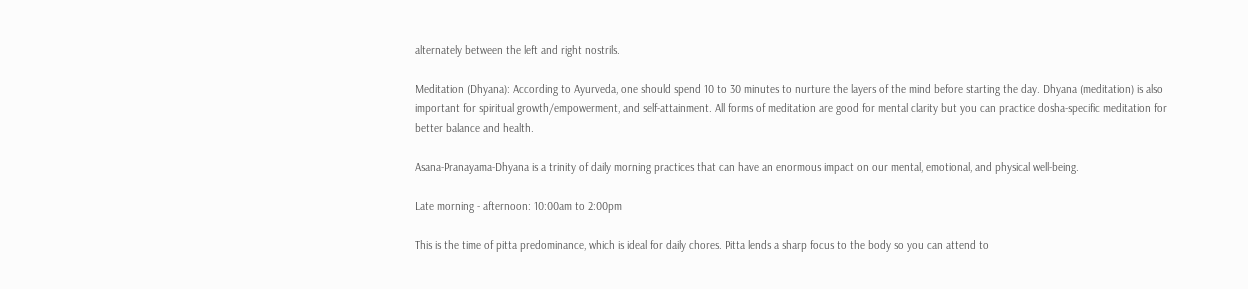alternately between the left and right nostrils.

Meditation (Dhyana): According to Ayurveda, one should spend 10 to 30 minutes to nurture the layers of the mind before starting the day. Dhyana (meditation) is also important for spiritual growth/empowerment, and self-attainment. All forms of meditation are good for mental clarity but you can practice dosha-specific meditation for better balance and health.

Asana-Pranayama-Dhyana is a trinity of daily morning practices that can have an enormous impact on our mental, emotional, and physical well-being.

Late morning - afternoon: 10:00am to 2:00pm

This is the time of pitta predominance, which is ideal for daily chores. Pitta lends a sharp focus to the body so you can attend to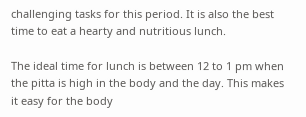challenging tasks for this period. It is also the best time to eat a hearty and nutritious lunch.

The ideal time for lunch is between 12 to 1 pm when the pitta is high in the body and the day. This makes it easy for the body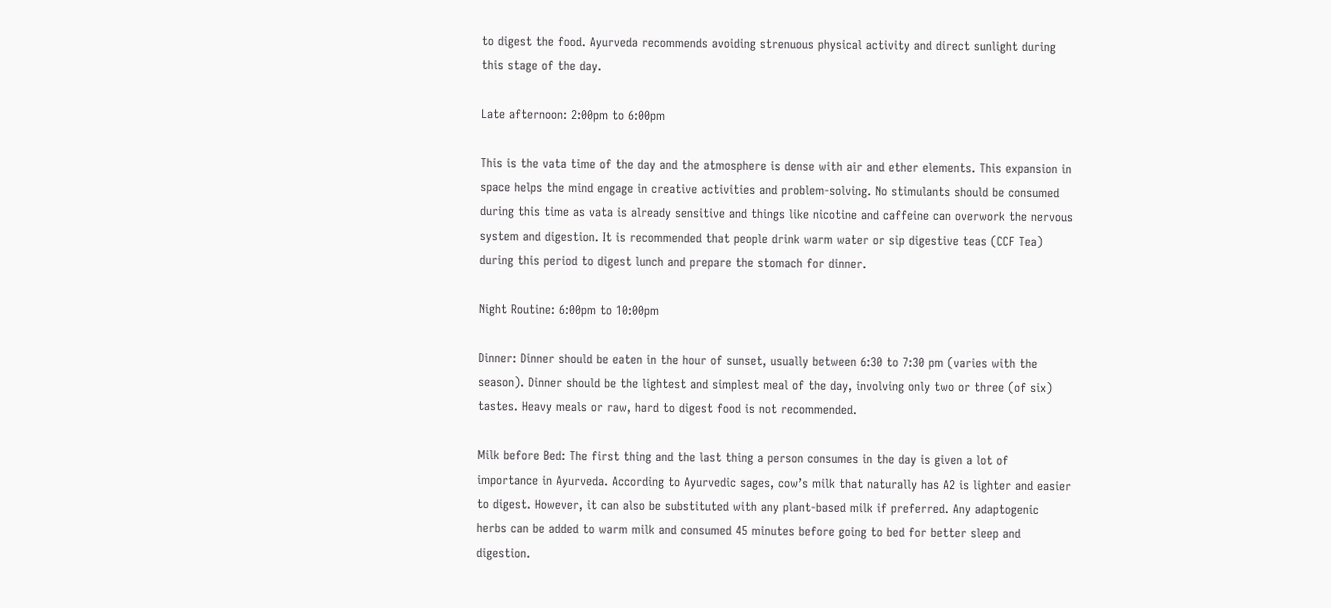to digest the food. Ayurveda recommends avoiding strenuous physical activity and direct sunlight during this stage of the day.

Late afternoon: 2:00pm to 6:00pm

This is the vata time of the day and the atmosphere is dense with air and ether elements. This expansion in space helps the mind engage in creative activities and problem-solving. No stimulants should be consumed during this time as vata is already sensitive and things like nicotine and caffeine can overwork the nervous system and digestion. It is recommended that people drink warm water or sip digestive teas (CCF Tea) during this period to digest lunch and prepare the stomach for dinner.

Night Routine: 6:00pm to 10:00pm

Dinner: Dinner should be eaten in the hour of sunset, usually between 6:30 to 7:30 pm (varies with the season). Dinner should be the lightest and simplest meal of the day, involving only two or three (of six) tastes. Heavy meals or raw, hard to digest food is not recommended.

Milk before Bed: The first thing and the last thing a person consumes in the day is given a lot of importance in Ayurveda. According to Ayurvedic sages, cow’s milk that naturally has A2 is lighter and easier to digest. However, it can also be substituted with any plant-based milk if preferred. Any adaptogenic herbs can be added to warm milk and consumed 45 minutes before going to bed for better sleep and digestion.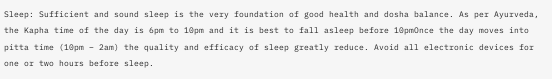Sleep: Sufficient and sound sleep is the very foundation of good health and dosha balance. As per Ayurveda, the Kapha time of the day is 6pm to 10pm and it is best to fall asleep before 10pmOnce the day moves into pitta time (10pm – 2am) the quality and efficacy of sleep greatly reduce. Avoid all electronic devices for one or two hours before sleep.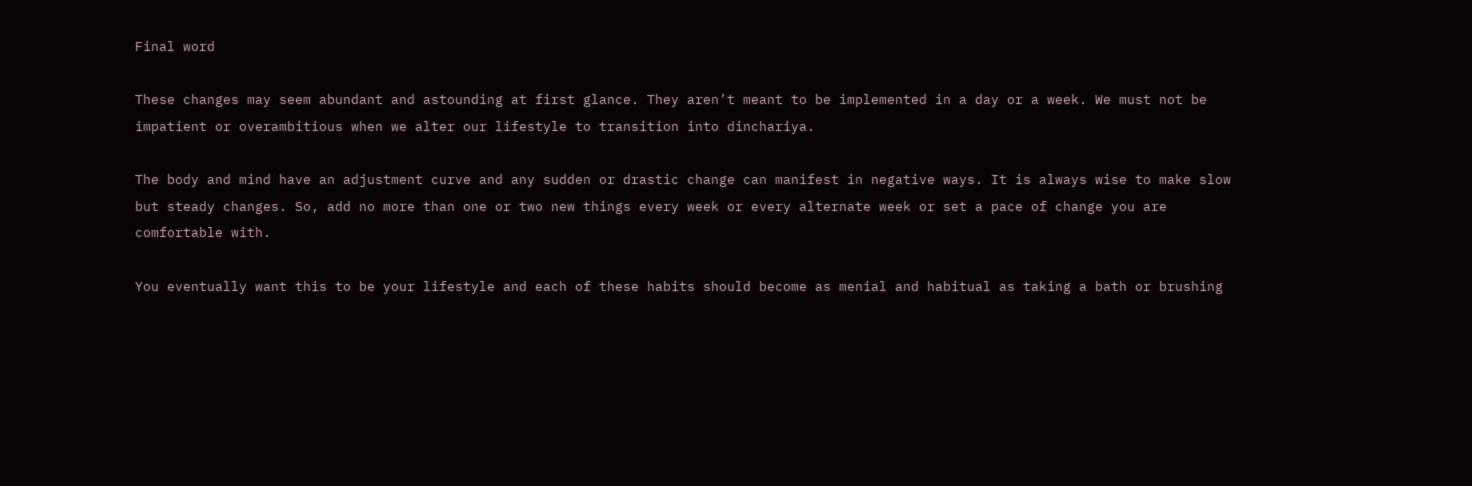Final word

These changes may seem abundant and astounding at first glance. They aren’t meant to be implemented in a day or a week. We must not be impatient or overambitious when we alter our lifestyle to transition into dinchariya.

The body and mind have an adjustment curve and any sudden or drastic change can manifest in negative ways. It is always wise to make slow but steady changes. So, add no more than one or two new things every week or every alternate week or set a pace of change you are comfortable with.

You eventually want this to be your lifestyle and each of these habits should become as menial and habitual as taking a bath or brushing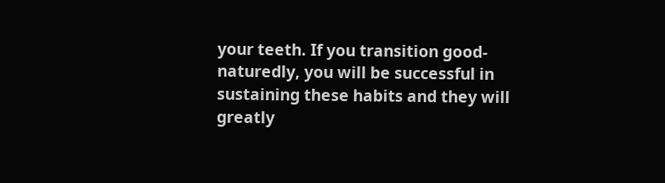your teeth. If you transition good-naturedly, you will be successful in sustaining these habits and they will greatly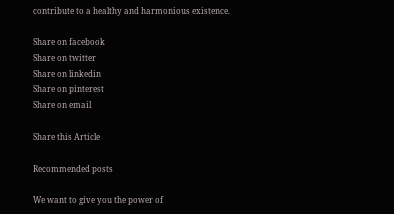contribute to a healthy and harmonious existence.

Share on facebook
Share on twitter
Share on linkedin
Share on pinterest
Share on email

Share this Article

Recommended posts

We want to give you the power of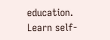education. Learn self-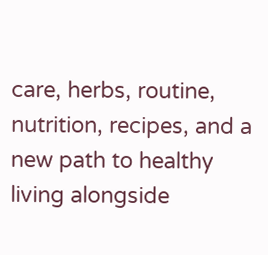care, herbs, routine, nutrition, recipes, and a new path to healthy living alongside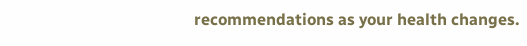recommendations as your health changes.